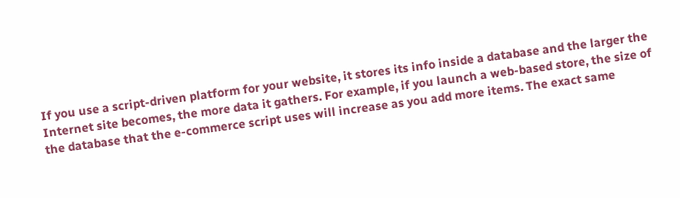If you use a script-driven platform for your website, it stores its info inside a database and the larger the Internet site becomes, the more data it gathers. For example, if you launch a web-based store, the size of the database that the e-commerce script uses will increase as you add more items. The exact same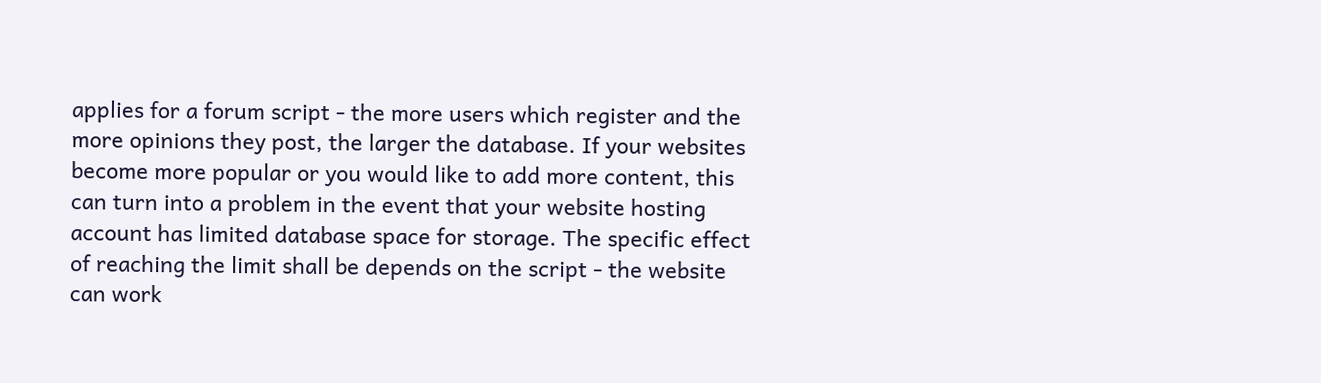applies for a forum script - the more users which register and the more opinions they post, the larger the database. If your websites become more popular or you would like to add more content, this can turn into a problem in the event that your website hosting account has limited database space for storage. The specific effect of reaching the limit shall be depends on the script - the website can work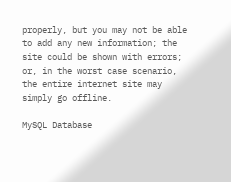properly, but you may not be able to add any new information; the site could be shown with errors; or, in the worst case scenario, the entire internet site may simply go offline.

MySQL Database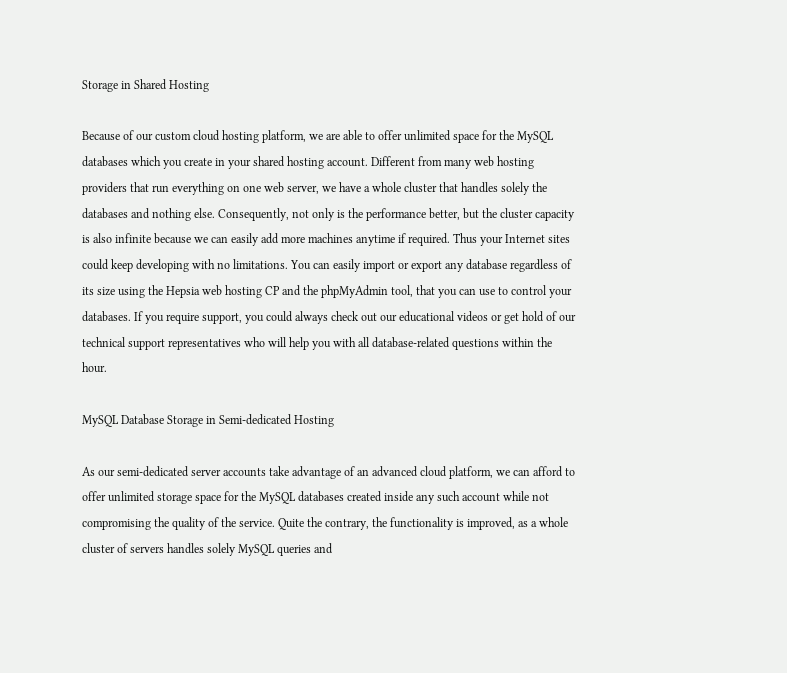Storage in Shared Hosting

Because of our custom cloud hosting platform, we are able to offer unlimited space for the MySQL databases which you create in your shared hosting account. Different from many web hosting providers that run everything on one web server, we have a whole cluster that handles solely the databases and nothing else. Consequently, not only is the performance better, but the cluster capacity is also infinite because we can easily add more machines anytime if required. Thus your Internet sites could keep developing with no limitations. You can easily import or export any database regardless of its size using the Hepsia web hosting CP and the phpMyAdmin tool, that you can use to control your databases. If you require support, you could always check out our educational videos or get hold of our technical support representatives who will help you with all database-related questions within the hour.

MySQL Database Storage in Semi-dedicated Hosting

As our semi-dedicated server accounts take advantage of an advanced cloud platform, we can afford to offer unlimited storage space for the MySQL databases created inside any such account while not compromising the quality of the service. Quite the contrary, the functionality is improved, as a whole cluster of servers handles solely MySQL queries and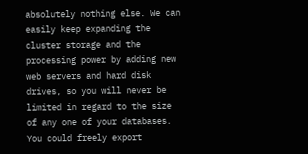absolutely nothing else. We can easily keep expanding the cluster storage and the processing power by adding new web servers and hard disk drives, so you will never be limited in regard to the size of any one of your databases. You could freely export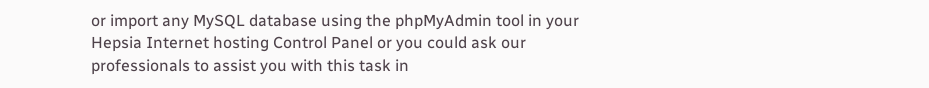or import any MySQL database using the phpMyAdmin tool in your Hepsia Internet hosting Control Panel or you could ask our professionals to assist you with this task in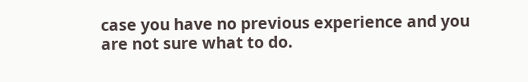case you have no previous experience and you are not sure what to do.